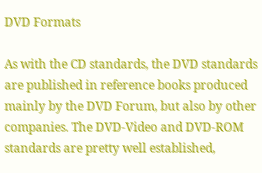DVD Formats

As with the CD standards, the DVD standards are published in reference books produced mainly by the DVD Forum, but also by other companies. The DVD-Video and DVD-ROM standards are pretty well established,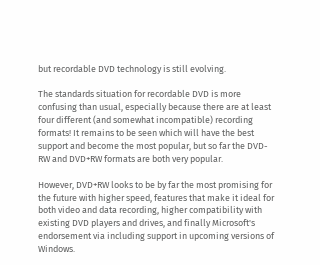but recordable DVD technology is still evolving.

The standards situation for recordable DVD is more confusing than usual, especially because there are at least four different (and somewhat incompatible) recording formats! It remains to be seen which will have the best support and become the most popular, but so far the DVD-RW and DVD+RW formats are both very popular.

However, DVD+RW looks to be by far the most promising for the future with higher speed, features that make it ideal for both video and data recording, higher compatibility with existing DVD players and drives, and finally Microsoft's endorsement via including support in upcoming versions of Windows.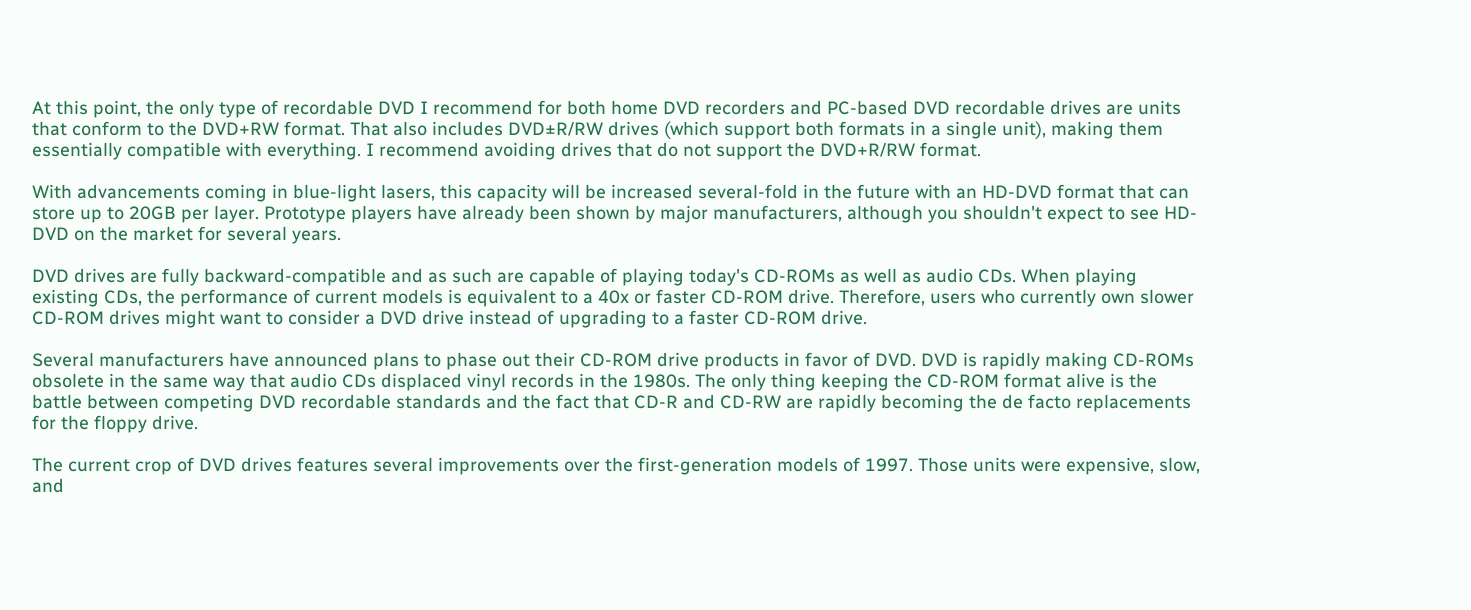At this point, the only type of recordable DVD I recommend for both home DVD recorders and PC-based DVD recordable drives are units that conform to the DVD+RW format. That also includes DVD±R/RW drives (which support both formats in a single unit), making them essentially compatible with everything. I recommend avoiding drives that do not support the DVD+R/RW format.

With advancements coming in blue-light lasers, this capacity will be increased several-fold in the future with an HD-DVD format that can store up to 20GB per layer. Prototype players have already been shown by major manufacturers, although you shouldn't expect to see HD-DVD on the market for several years.

DVD drives are fully backward-compatible and as such are capable of playing today's CD-ROMs as well as audio CDs. When playing existing CDs, the performance of current models is equivalent to a 40x or faster CD-ROM drive. Therefore, users who currently own slower CD-ROM drives might want to consider a DVD drive instead of upgrading to a faster CD-ROM drive.

Several manufacturers have announced plans to phase out their CD-ROM drive products in favor of DVD. DVD is rapidly making CD-ROMs obsolete in the same way that audio CDs displaced vinyl records in the 1980s. The only thing keeping the CD-ROM format alive is the battle between competing DVD recordable standards and the fact that CD-R and CD-RW are rapidly becoming the de facto replacements for the floppy drive.

The current crop of DVD drives features several improvements over the first-generation models of 1997. Those units were expensive, slow, and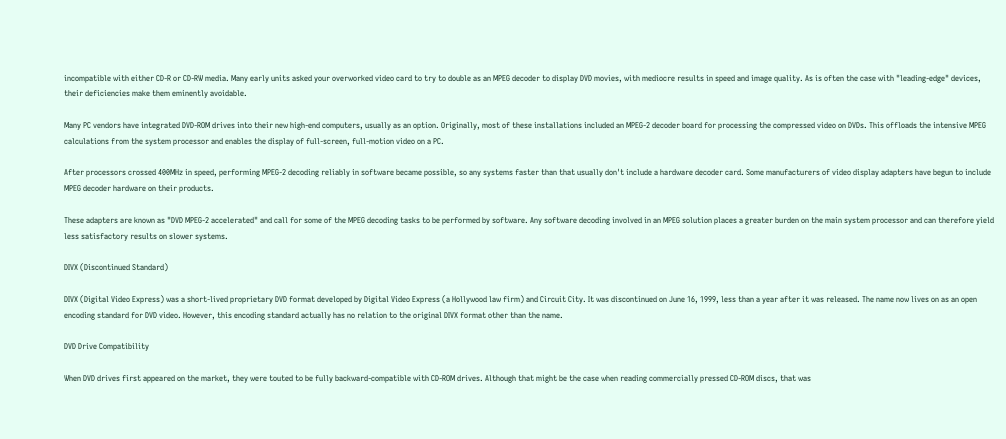incompatible with either CD-R or CD-RW media. Many early units asked your overworked video card to try to double as an MPEG decoder to display DVD movies, with mediocre results in speed and image quality. As is often the case with "leading-edge" devices, their deficiencies make them eminently avoidable.

Many PC vendors have integrated DVD-ROM drives into their new high-end computers, usually as an option. Originally, most of these installations included an MPEG-2 decoder board for processing the compressed video on DVDs. This offloads the intensive MPEG calculations from the system processor and enables the display of full-screen, full-motion video on a PC.

After processors crossed 400MHz in speed, performing MPEG-2 decoding reliably in software became possible, so any systems faster than that usually don't include a hardware decoder card. Some manufacturers of video display adapters have begun to include MPEG decoder hardware on their products.

These adapters are known as "DVD MPEG-2 accelerated" and call for some of the MPEG decoding tasks to be performed by software. Any software decoding involved in an MPEG solution places a greater burden on the main system processor and can therefore yield less satisfactory results on slower systems.

DIVX (Discontinued Standard)

DIVX (Digital Video Express) was a short-lived proprietary DVD format developed by Digital Video Express (a Hollywood law firm) and Circuit City. It was discontinued on June 16, 1999, less than a year after it was released. The name now lives on as an open encoding standard for DVD video. However, this encoding standard actually has no relation to the original DIVX format other than the name.

DVD Drive Compatibility

When DVD drives first appeared on the market, they were touted to be fully backward-compatible with CD-ROM drives. Although that might be the case when reading commercially pressed CD-ROM discs, that was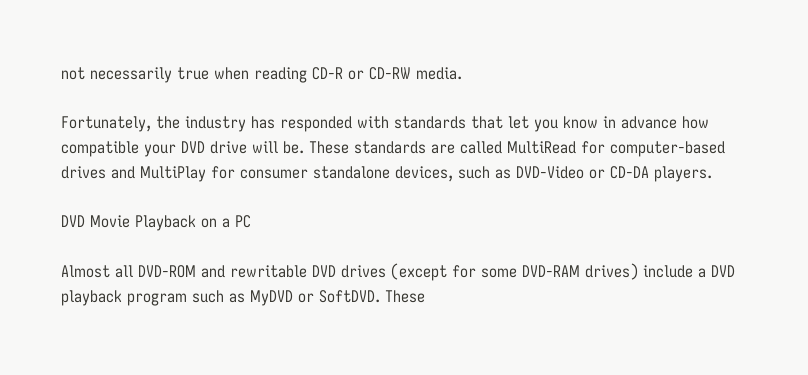not necessarily true when reading CD-R or CD-RW media.

Fortunately, the industry has responded with standards that let you know in advance how compatible your DVD drive will be. These standards are called MultiRead for computer-based drives and MultiPlay for consumer standalone devices, such as DVD-Video or CD-DA players.

DVD Movie Playback on a PC

Almost all DVD-ROM and rewritable DVD drives (except for some DVD-RAM drives) include a DVD playback program such as MyDVD or SoftDVD. These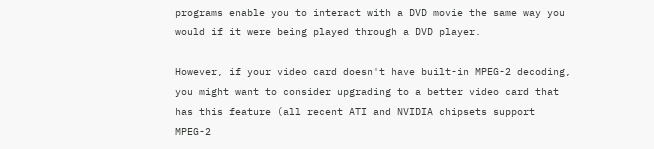programs enable you to interact with a DVD movie the same way you would if it were being played through a DVD player.

However, if your video card doesn't have built-in MPEG-2 decoding, you might want to consider upgrading to a better video card that has this feature (all recent ATI and NVIDIA chipsets support MPEG-2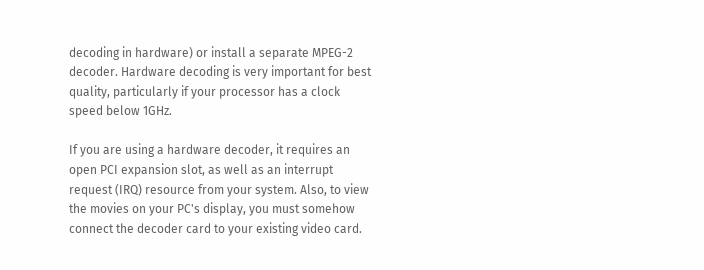decoding in hardware) or install a separate MPEG-2 decoder. Hardware decoding is very important for best quality, particularly if your processor has a clock speed below 1GHz.

If you are using a hardware decoder, it requires an open PCI expansion slot, as well as an interrupt request (IRQ) resource from your system. Also, to view the movies on your PC's display, you must somehow connect the decoder card to your existing video card.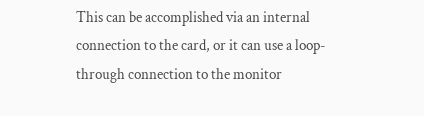This can be accomplished via an internal connection to the card, or it can use a loop-through connection to the monitor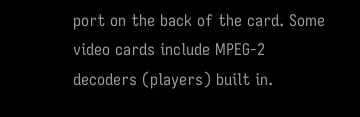port on the back of the card. Some video cards include MPEG-2 decoders (players) built in.